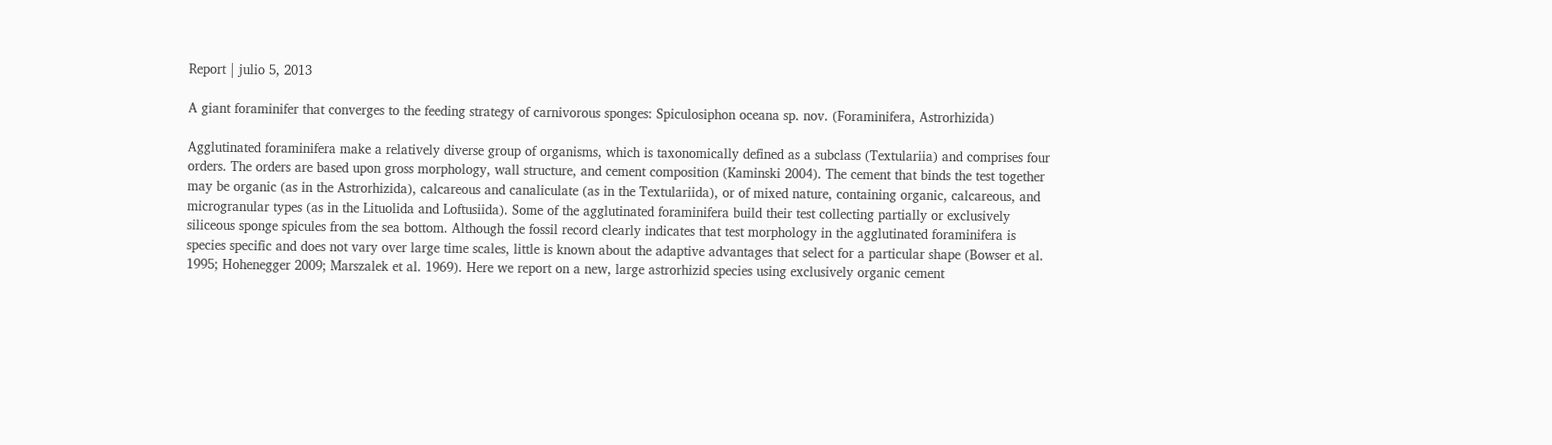Report | julio 5, 2013

A giant foraminifer that converges to the feeding strategy of carnivorous sponges: Spiculosiphon oceana sp. nov. (Foraminifera, Astrorhizida)

Agglutinated foraminifera make a relatively diverse group of organisms, which is taxonomically defined as a subclass (Textulariia) and comprises four orders. The orders are based upon gross morphology, wall structure, and cement composition (Kaminski 2004). The cement that binds the test together may be organic (as in the Astrorhizida), calcareous and canaliculate (as in the Textulariida), or of mixed nature, containing organic, calcareous, and microgranular types (as in the Lituolida and Loftusiida). Some of the agglutinated foraminifera build their test collecting partially or exclusively siliceous sponge spicules from the sea bottom. Although the fossil record clearly indicates that test morphology in the agglutinated foraminifera is species specific and does not vary over large time scales, little is known about the adaptive advantages that select for a particular shape (Bowser et al. 1995; Hohenegger 2009; Marszalek et al. 1969). Here we report on a new, large astrorhizid species using exclusively organic cement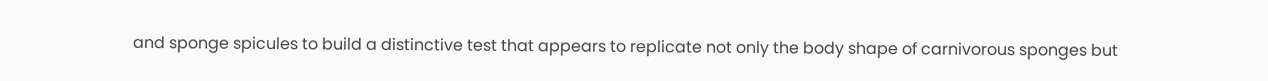and sponge spicules to build a distinctive test that appears to replicate not only the body shape of carnivorous sponges but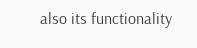also its functionality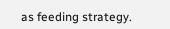as feeding strategy.